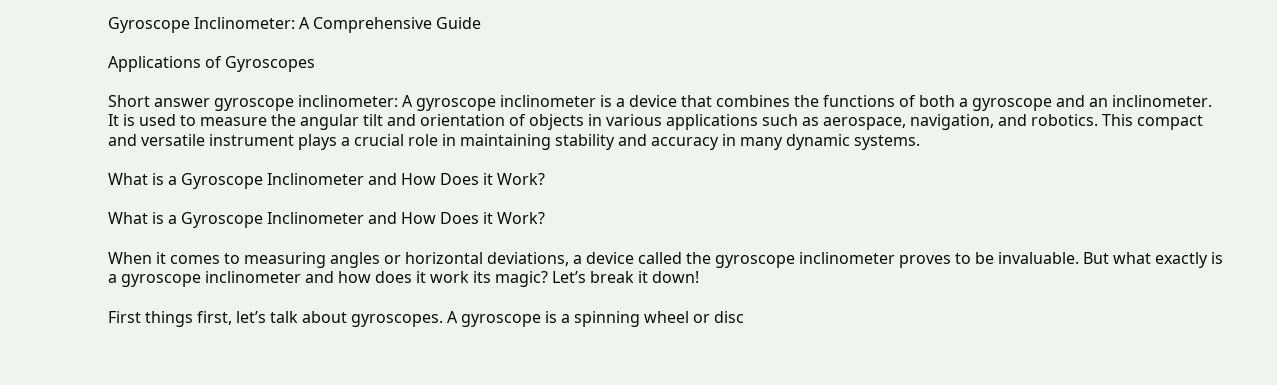Gyroscope Inclinometer: A Comprehensive Guide

Applications of Gyroscopes

Short answer gyroscope inclinometer: A gyroscope inclinometer is a device that combines the functions of both a gyroscope and an inclinometer. It is used to measure the angular tilt and orientation of objects in various applications such as aerospace, navigation, and robotics. This compact and versatile instrument plays a crucial role in maintaining stability and accuracy in many dynamic systems.

What is a Gyroscope Inclinometer and How Does it Work?

What is a Gyroscope Inclinometer and How Does it Work?

When it comes to measuring angles or horizontal deviations, a device called the gyroscope inclinometer proves to be invaluable. But what exactly is a gyroscope inclinometer and how does it work its magic? Let’s break it down!

First things first, let’s talk about gyroscopes. A gyroscope is a spinning wheel or disc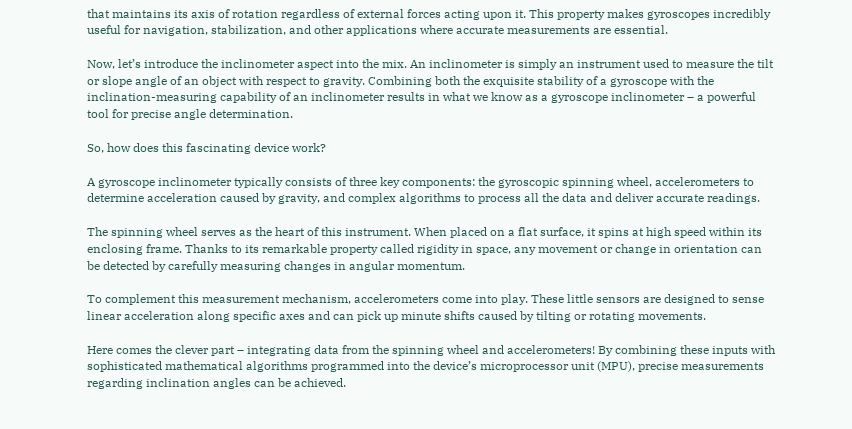that maintains its axis of rotation regardless of external forces acting upon it. This property makes gyroscopes incredibly useful for navigation, stabilization, and other applications where accurate measurements are essential.

Now, let’s introduce the inclinometer aspect into the mix. An inclinometer is simply an instrument used to measure the tilt or slope angle of an object with respect to gravity. Combining both the exquisite stability of a gyroscope with the inclination-measuring capability of an inclinometer results in what we know as a gyroscope inclinometer – a powerful tool for precise angle determination.

So, how does this fascinating device work?

A gyroscope inclinometer typically consists of three key components: the gyroscopic spinning wheel, accelerometers to determine acceleration caused by gravity, and complex algorithms to process all the data and deliver accurate readings.

The spinning wheel serves as the heart of this instrument. When placed on a flat surface, it spins at high speed within its enclosing frame. Thanks to its remarkable property called rigidity in space, any movement or change in orientation can be detected by carefully measuring changes in angular momentum.

To complement this measurement mechanism, accelerometers come into play. These little sensors are designed to sense linear acceleration along specific axes and can pick up minute shifts caused by tilting or rotating movements.

Here comes the clever part – integrating data from the spinning wheel and accelerometers! By combining these inputs with sophisticated mathematical algorithms programmed into the device’s microprocessor unit (MPU), precise measurements regarding inclination angles can be achieved.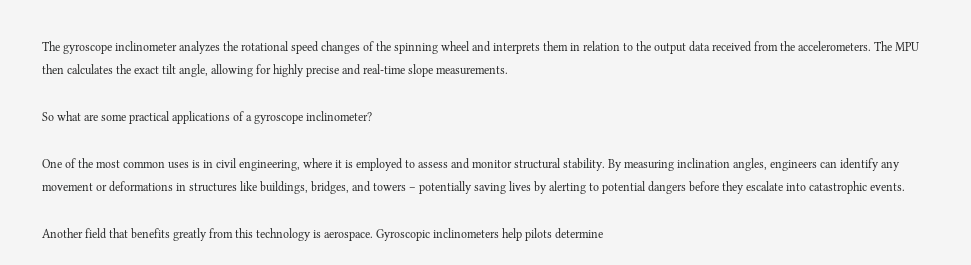The gyroscope inclinometer analyzes the rotational speed changes of the spinning wheel and interprets them in relation to the output data received from the accelerometers. The MPU then calculates the exact tilt angle, allowing for highly precise and real-time slope measurements.

So what are some practical applications of a gyroscope inclinometer?

One of the most common uses is in civil engineering, where it is employed to assess and monitor structural stability. By measuring inclination angles, engineers can identify any movement or deformations in structures like buildings, bridges, and towers – potentially saving lives by alerting to potential dangers before they escalate into catastrophic events.

Another field that benefits greatly from this technology is aerospace. Gyroscopic inclinometers help pilots determine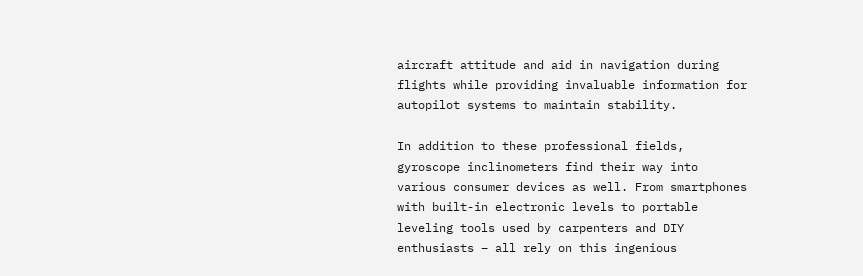aircraft attitude and aid in navigation during flights while providing invaluable information for autopilot systems to maintain stability.

In addition to these professional fields, gyroscope inclinometers find their way into various consumer devices as well. From smartphones with built-in electronic levels to portable leveling tools used by carpenters and DIY enthusiasts – all rely on this ingenious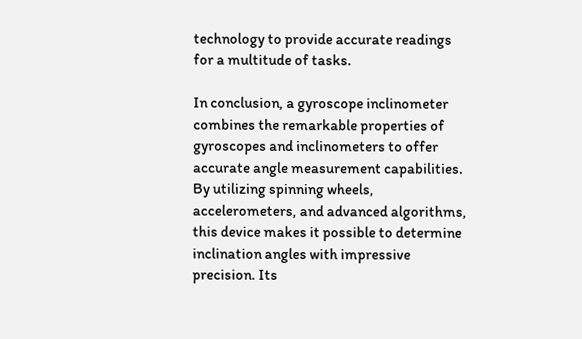technology to provide accurate readings for a multitude of tasks.

In conclusion, a gyroscope inclinometer combines the remarkable properties of gyroscopes and inclinometers to offer accurate angle measurement capabilities. By utilizing spinning wheels, accelerometers, and advanced algorithms, this device makes it possible to determine inclination angles with impressive precision. Its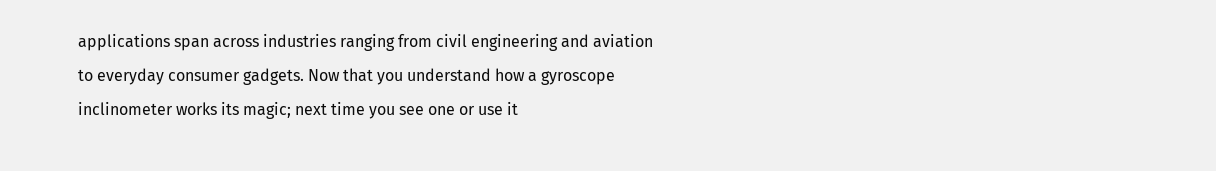applications span across industries ranging from civil engineering and aviation to everyday consumer gadgets. Now that you understand how a gyroscope inclinometer works its magic; next time you see one or use it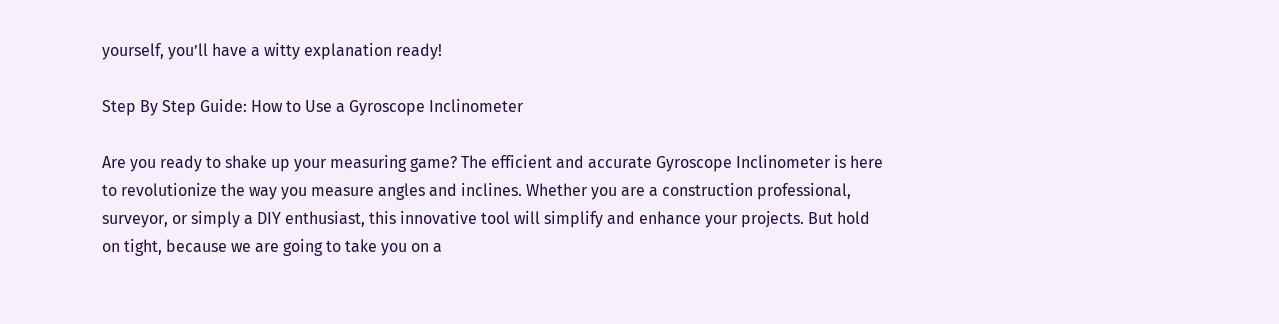yourself, you’ll have a witty explanation ready!

Step By Step Guide: How to Use a Gyroscope Inclinometer

Are you ready to shake up your measuring game? The efficient and accurate Gyroscope Inclinometer is here to revolutionize the way you measure angles and inclines. Whether you are a construction professional, surveyor, or simply a DIY enthusiast, this innovative tool will simplify and enhance your projects. But hold on tight, because we are going to take you on a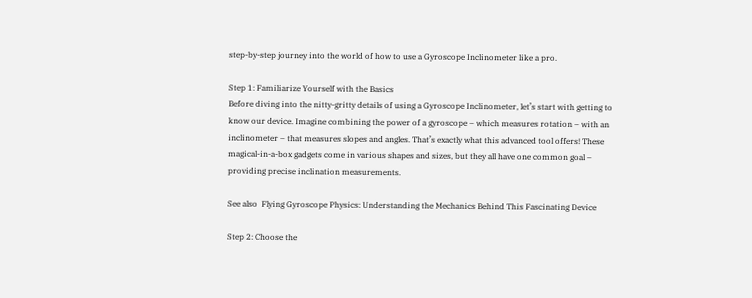step-by-step journey into the world of how to use a Gyroscope Inclinometer like a pro.

Step 1: Familiarize Yourself with the Basics
Before diving into the nitty-gritty details of using a Gyroscope Inclinometer, let’s start with getting to know our device. Imagine combining the power of a gyroscope – which measures rotation – with an inclinometer – that measures slopes and angles. That’s exactly what this advanced tool offers! These magical-in-a-box gadgets come in various shapes and sizes, but they all have one common goal – providing precise inclination measurements.

See also  Flying Gyroscope Physics: Understanding the Mechanics Behind This Fascinating Device

Step 2: Choose the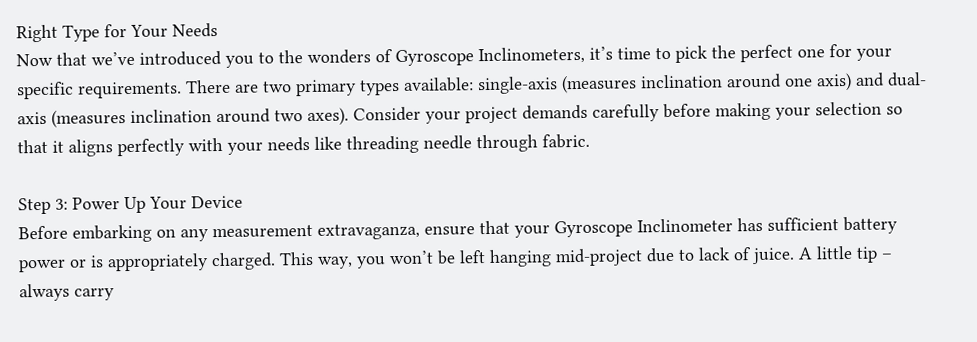Right Type for Your Needs
Now that we’ve introduced you to the wonders of Gyroscope Inclinometers, it’s time to pick the perfect one for your specific requirements. There are two primary types available: single-axis (measures inclination around one axis) and dual-axis (measures inclination around two axes). Consider your project demands carefully before making your selection so that it aligns perfectly with your needs like threading needle through fabric.

Step 3: Power Up Your Device
Before embarking on any measurement extravaganza, ensure that your Gyroscope Inclinometer has sufficient battery power or is appropriately charged. This way, you won’t be left hanging mid-project due to lack of juice. A little tip – always carry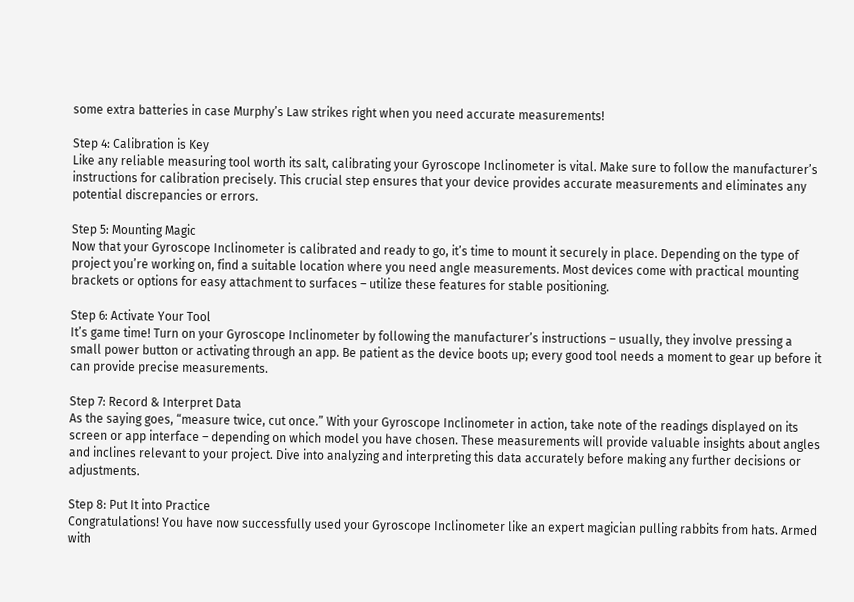some extra batteries in case Murphy’s Law strikes right when you need accurate measurements!

Step 4: Calibration is Key
Like any reliable measuring tool worth its salt, calibrating your Gyroscope Inclinometer is vital. Make sure to follow the manufacturer’s instructions for calibration precisely. This crucial step ensures that your device provides accurate measurements and eliminates any potential discrepancies or errors.

Step 5: Mounting Magic
Now that your Gyroscope Inclinometer is calibrated and ready to go, it’s time to mount it securely in place. Depending on the type of project you’re working on, find a suitable location where you need angle measurements. Most devices come with practical mounting brackets or options for easy attachment to surfaces – utilize these features for stable positioning.

Step 6: Activate Your Tool
It’s game time! Turn on your Gyroscope Inclinometer by following the manufacturer’s instructions – usually, they involve pressing a small power button or activating through an app. Be patient as the device boots up; every good tool needs a moment to gear up before it can provide precise measurements.

Step 7: Record & Interpret Data
As the saying goes, “measure twice, cut once.” With your Gyroscope Inclinometer in action, take note of the readings displayed on its screen or app interface – depending on which model you have chosen. These measurements will provide valuable insights about angles and inclines relevant to your project. Dive into analyzing and interpreting this data accurately before making any further decisions or adjustments.

Step 8: Put It into Practice
Congratulations! You have now successfully used your Gyroscope Inclinometer like an expert magician pulling rabbits from hats. Armed with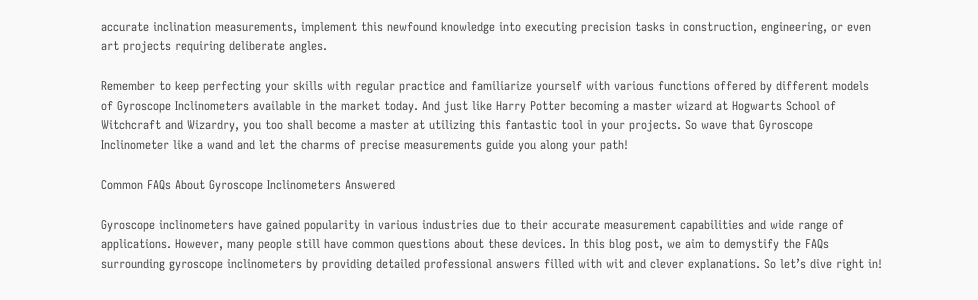accurate inclination measurements, implement this newfound knowledge into executing precision tasks in construction, engineering, or even art projects requiring deliberate angles.

Remember to keep perfecting your skills with regular practice and familiarize yourself with various functions offered by different models of Gyroscope Inclinometers available in the market today. And just like Harry Potter becoming a master wizard at Hogwarts School of Witchcraft and Wizardry, you too shall become a master at utilizing this fantastic tool in your projects. So wave that Gyroscope Inclinometer like a wand and let the charms of precise measurements guide you along your path!

Common FAQs About Gyroscope Inclinometers Answered

Gyroscope inclinometers have gained popularity in various industries due to their accurate measurement capabilities and wide range of applications. However, many people still have common questions about these devices. In this blog post, we aim to demystify the FAQs surrounding gyroscope inclinometers by providing detailed professional answers filled with wit and clever explanations. So let’s dive right in!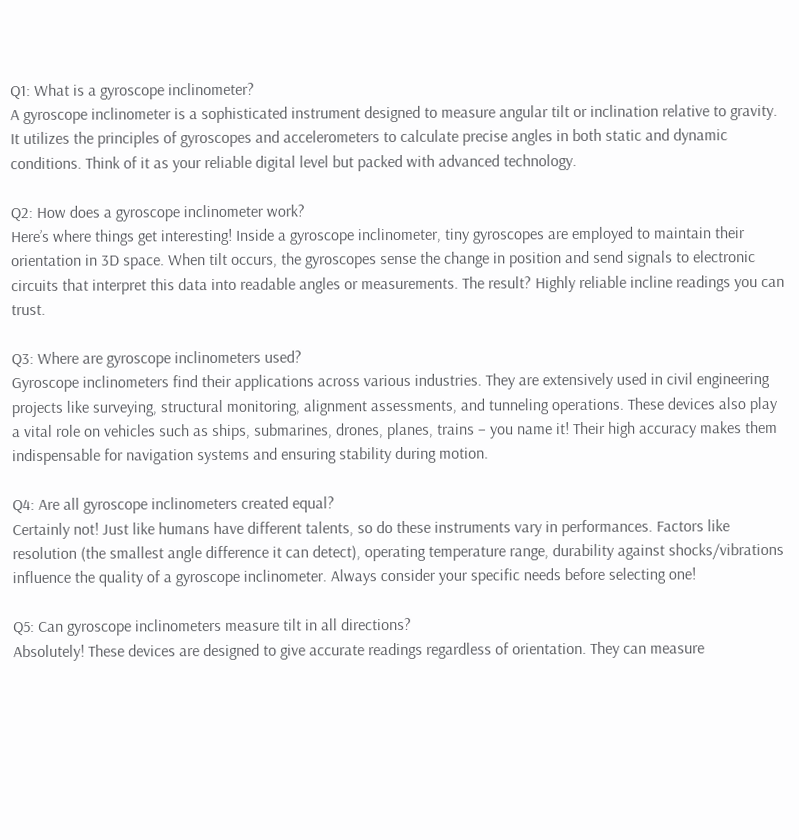Q1: What is a gyroscope inclinometer?
A gyroscope inclinometer is a sophisticated instrument designed to measure angular tilt or inclination relative to gravity. It utilizes the principles of gyroscopes and accelerometers to calculate precise angles in both static and dynamic conditions. Think of it as your reliable digital level but packed with advanced technology.

Q2: How does a gyroscope inclinometer work?
Here’s where things get interesting! Inside a gyroscope inclinometer, tiny gyroscopes are employed to maintain their orientation in 3D space. When tilt occurs, the gyroscopes sense the change in position and send signals to electronic circuits that interpret this data into readable angles or measurements. The result? Highly reliable incline readings you can trust.

Q3: Where are gyroscope inclinometers used?
Gyroscope inclinometers find their applications across various industries. They are extensively used in civil engineering projects like surveying, structural monitoring, alignment assessments, and tunneling operations. These devices also play a vital role on vehicles such as ships, submarines, drones, planes, trains – you name it! Their high accuracy makes them indispensable for navigation systems and ensuring stability during motion.

Q4: Are all gyroscope inclinometers created equal?
Certainly not! Just like humans have different talents, so do these instruments vary in performances. Factors like resolution (the smallest angle difference it can detect), operating temperature range, durability against shocks/vibrations influence the quality of a gyroscope inclinometer. Always consider your specific needs before selecting one!

Q5: Can gyroscope inclinometers measure tilt in all directions?
Absolutely! These devices are designed to give accurate readings regardless of orientation. They can measure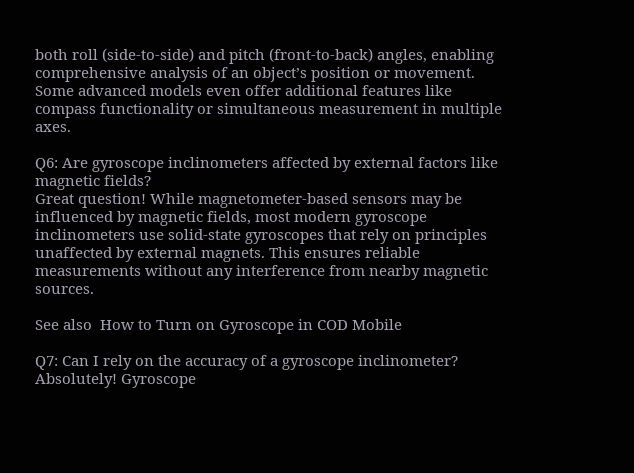both roll (side-to-side) and pitch (front-to-back) angles, enabling comprehensive analysis of an object’s position or movement. Some advanced models even offer additional features like compass functionality or simultaneous measurement in multiple axes.

Q6: Are gyroscope inclinometers affected by external factors like magnetic fields?
Great question! While magnetometer-based sensors may be influenced by magnetic fields, most modern gyroscope inclinometers use solid-state gyroscopes that rely on principles unaffected by external magnets. This ensures reliable measurements without any interference from nearby magnetic sources.

See also  How to Turn on Gyroscope in COD Mobile

Q7: Can I rely on the accuracy of a gyroscope inclinometer?
Absolutely! Gyroscope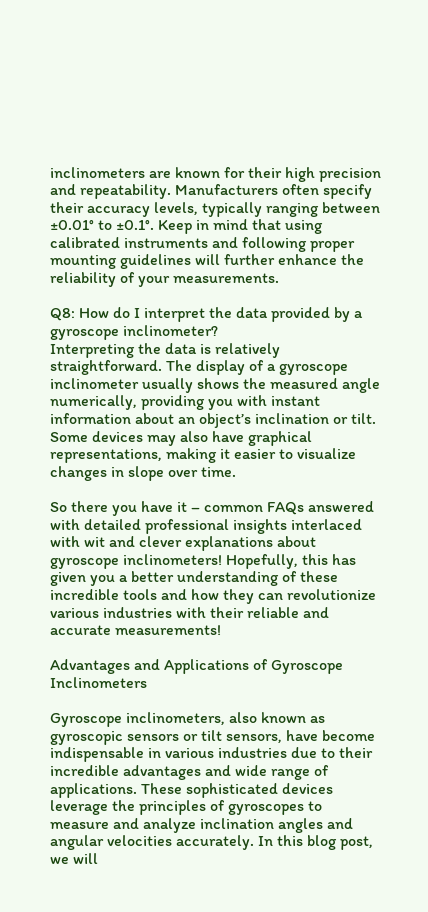inclinometers are known for their high precision and repeatability. Manufacturers often specify their accuracy levels, typically ranging between ±0.01° to ±0.1°. Keep in mind that using calibrated instruments and following proper mounting guidelines will further enhance the reliability of your measurements.

Q8: How do I interpret the data provided by a gyroscope inclinometer?
Interpreting the data is relatively straightforward. The display of a gyroscope inclinometer usually shows the measured angle numerically, providing you with instant information about an object’s inclination or tilt. Some devices may also have graphical representations, making it easier to visualize changes in slope over time.

So there you have it – common FAQs answered with detailed professional insights interlaced with wit and clever explanations about gyroscope inclinometers! Hopefully, this has given you a better understanding of these incredible tools and how they can revolutionize various industries with their reliable and accurate measurements!

Advantages and Applications of Gyroscope Inclinometers

Gyroscope inclinometers, also known as gyroscopic sensors or tilt sensors, have become indispensable in various industries due to their incredible advantages and wide range of applications. These sophisticated devices leverage the principles of gyroscopes to measure and analyze inclination angles and angular velocities accurately. In this blog post, we will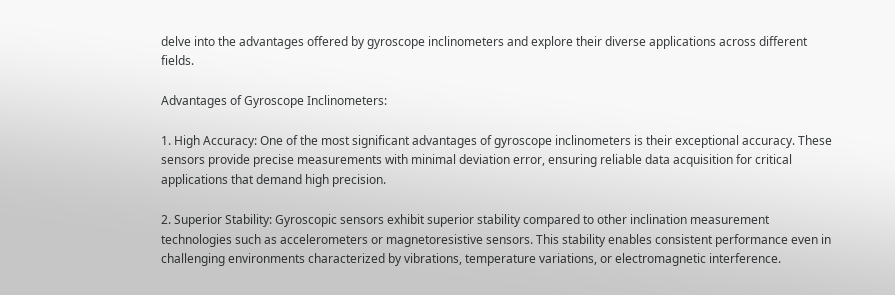delve into the advantages offered by gyroscope inclinometers and explore their diverse applications across different fields.

Advantages of Gyroscope Inclinometers:

1. High Accuracy: One of the most significant advantages of gyroscope inclinometers is their exceptional accuracy. These sensors provide precise measurements with minimal deviation error, ensuring reliable data acquisition for critical applications that demand high precision.

2. Superior Stability: Gyroscopic sensors exhibit superior stability compared to other inclination measurement technologies such as accelerometers or magnetoresistive sensors. This stability enables consistent performance even in challenging environments characterized by vibrations, temperature variations, or electromagnetic interference.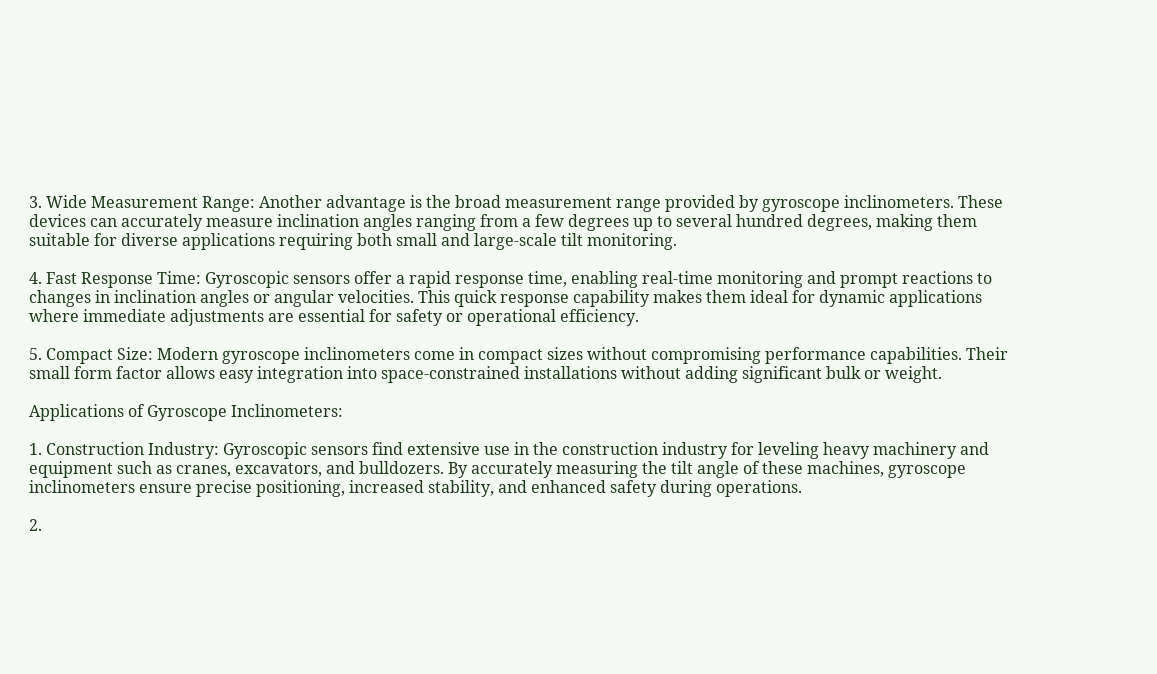3. Wide Measurement Range: Another advantage is the broad measurement range provided by gyroscope inclinometers. These devices can accurately measure inclination angles ranging from a few degrees up to several hundred degrees, making them suitable for diverse applications requiring both small and large-scale tilt monitoring.

4. Fast Response Time: Gyroscopic sensors offer a rapid response time, enabling real-time monitoring and prompt reactions to changes in inclination angles or angular velocities. This quick response capability makes them ideal for dynamic applications where immediate adjustments are essential for safety or operational efficiency.

5. Compact Size: Modern gyroscope inclinometers come in compact sizes without compromising performance capabilities. Their small form factor allows easy integration into space-constrained installations without adding significant bulk or weight.

Applications of Gyroscope Inclinometers:

1. Construction Industry: Gyroscopic sensors find extensive use in the construction industry for leveling heavy machinery and equipment such as cranes, excavators, and bulldozers. By accurately measuring the tilt angle of these machines, gyroscope inclinometers ensure precise positioning, increased stability, and enhanced safety during operations.

2.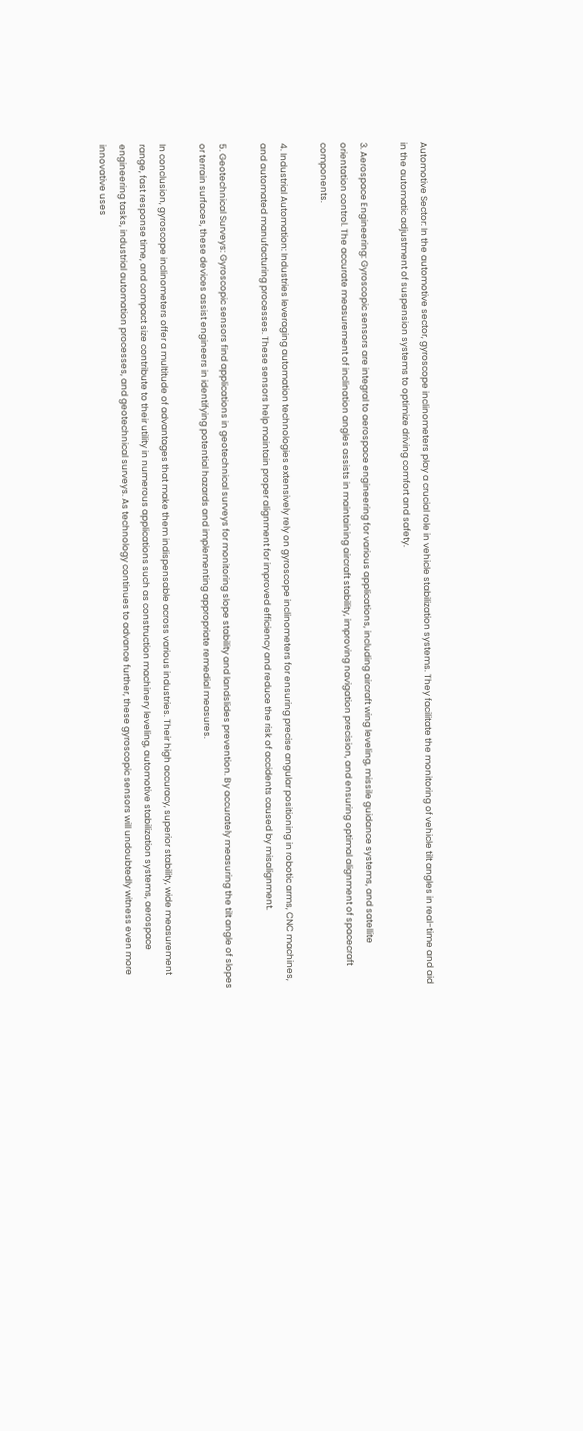Automotive Sector: In the automotive sector, gyroscope inclinometers play a crucial role in vehicle stabilization systems. They facilitate the monitoring of vehicle tilt angles in real-time and aid in the automatic adjustment of suspension systems to optimize driving comfort and safety.

3. Aerospace Engineering: Gyroscopic sensors are integral to aerospace engineering for various applications, including aircraft wing leveling, missile guidance systems, and satellite orientation control. The accurate measurement of inclination angles assists in maintaining aircraft stability, improving navigation precision, and ensuring optimal alignment of spacecraft components.

4. Industrial Automation: Industries leveraging automation technologies extensively rely on gyroscope inclinometers for ensuring precise angular positioning in robotic arms, CNC machines, and automated manufacturing processes. These sensors help maintain proper alignment for improved efficiency and reduce the risk of accidents caused by misalignment.

5. Geotechnical Surveys: Gyroscopic sensors find applications in geotechnical surveys for monitoring slope stability and landslides prevention. By accurately measuring the tilt angle of slopes or terrain surfaces, these devices assist engineers in identifying potential hazards and implementing appropriate remedial measures.

In conclusion, gyroscope inclinometers offer a multitude of advantages that make them indispensable across various industries. Their high accuracy, superior stability, wide measurement range, fast response time, and compact size contribute to their utility in numerous applications such as construction machinery leveling, automotive stabilization systems, aerospace engineering tasks, industrial automation processes, and geotechnical surveys. As technology continues to advance further, these gyroscopic sensors will undoubtedly witness even more innovative uses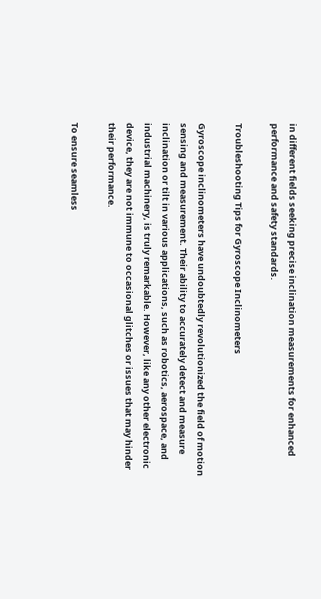in different fields seeking precise inclination measurements for enhanced performance and safety standards.

Troubleshooting Tips for Gyroscope Inclinometers

Gyroscope inclinometers have undoubtedly revolutionized the field of motion sensing and measurement. Their ability to accurately detect and measure inclination or tilt in various applications, such as robotics, aerospace, and industrial machinery, is truly remarkable. However, like any other electronic device, they are not immune to occasional glitches or issues that may hinder their performance.

To ensure seamless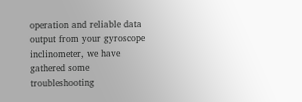operation and reliable data output from your gyroscope inclinometer, we have gathered some troubleshooting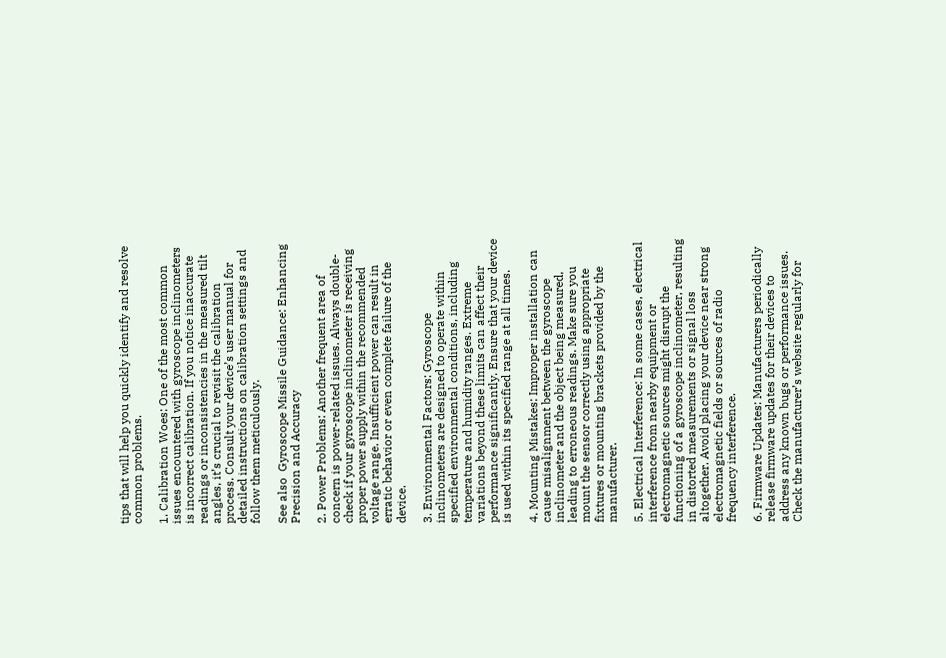tips that will help you quickly identify and resolve common problems.

1. Calibration Woes: One of the most common issues encountered with gyroscope inclinometers is incorrect calibration. If you notice inaccurate readings or inconsistencies in the measured tilt angles, it’s crucial to revisit the calibration process. Consult your device’s user manual for detailed instructions on calibration settings and follow them meticulously.

See also  Gyroscope Missile Guidance: Enhancing Precision and Accuracy

2. Power Problems: Another frequent area of concern is power-related issues. Always double-check if your gyroscope inclinometer is receiving proper power supply within the recommended voltage range. Insufficient power can result in erratic behavior or even complete failure of the device.

3. Environmental Factors: Gyroscope inclinometers are designed to operate within specified environmental conditions, including temperature and humidity ranges. Extreme variations beyond these limits can affect their performance significantly. Ensure that your device is used within its specified range at all times.

4. Mounting Mistakes: Improper installation can cause misalignment between the gyroscope inclinometer and the object being measured, leading to erroneous readings. Make sure you mount the sensor correctly using appropriate fixtures or mounting brackets provided by the manufacturer.

5. Electrical Interference: In some cases, electrical interference from nearby equipment or electromagnetic sources might disrupt the functioning of a gyroscope inclinometer, resulting in distorted measurements or signal loss altogether. Avoid placing your device near strong electromagnetic fields or sources of radio frequency interference.

6. Firmware Updates: Manufacturers periodically release firmware updates for their devices to address any known bugs or performance issues. Check the manufacturer’s website regularly for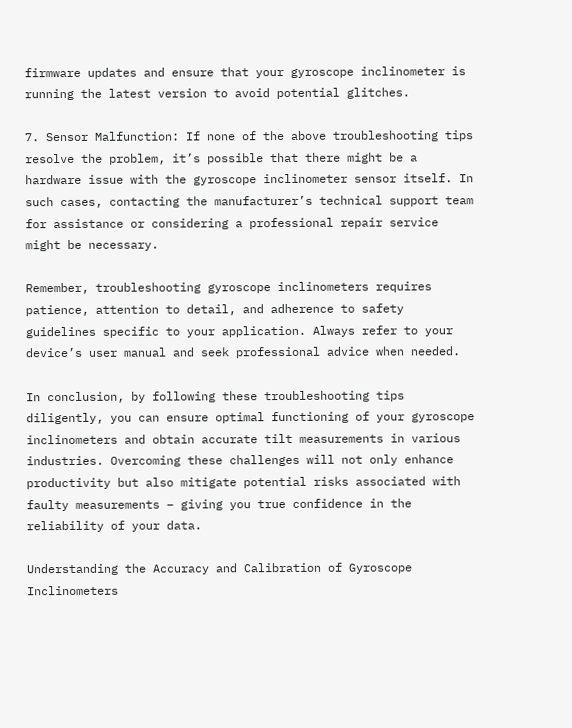firmware updates and ensure that your gyroscope inclinometer is running the latest version to avoid potential glitches.

7. Sensor Malfunction: If none of the above troubleshooting tips resolve the problem, it’s possible that there might be a hardware issue with the gyroscope inclinometer sensor itself. In such cases, contacting the manufacturer’s technical support team for assistance or considering a professional repair service might be necessary.

Remember, troubleshooting gyroscope inclinometers requires patience, attention to detail, and adherence to safety guidelines specific to your application. Always refer to your device’s user manual and seek professional advice when needed.

In conclusion, by following these troubleshooting tips diligently, you can ensure optimal functioning of your gyroscope inclinometers and obtain accurate tilt measurements in various industries. Overcoming these challenges will not only enhance productivity but also mitigate potential risks associated with faulty measurements – giving you true confidence in the reliability of your data.

Understanding the Accuracy and Calibration of Gyroscope Inclinometers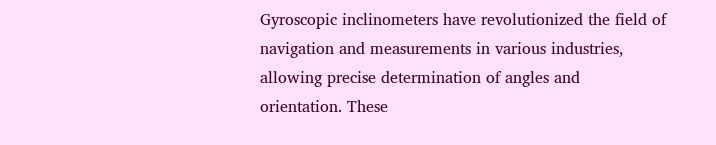Gyroscopic inclinometers have revolutionized the field of navigation and measurements in various industries, allowing precise determination of angles and orientation. These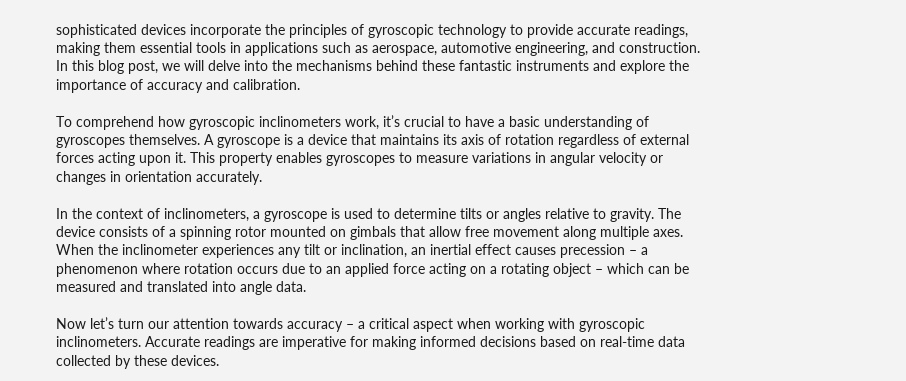sophisticated devices incorporate the principles of gyroscopic technology to provide accurate readings, making them essential tools in applications such as aerospace, automotive engineering, and construction. In this blog post, we will delve into the mechanisms behind these fantastic instruments and explore the importance of accuracy and calibration.

To comprehend how gyroscopic inclinometers work, it’s crucial to have a basic understanding of gyroscopes themselves. A gyroscope is a device that maintains its axis of rotation regardless of external forces acting upon it. This property enables gyroscopes to measure variations in angular velocity or changes in orientation accurately.

In the context of inclinometers, a gyroscope is used to determine tilts or angles relative to gravity. The device consists of a spinning rotor mounted on gimbals that allow free movement along multiple axes. When the inclinometer experiences any tilt or inclination, an inertial effect causes precession – a phenomenon where rotation occurs due to an applied force acting on a rotating object – which can be measured and translated into angle data.

Now let’s turn our attention towards accuracy – a critical aspect when working with gyroscopic inclinometers. Accurate readings are imperative for making informed decisions based on real-time data collected by these devices.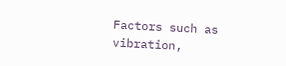Factors such as vibration,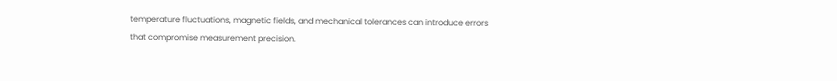temperature fluctuations, magnetic fields, and mechanical tolerances can introduce errors that compromise measurement precision.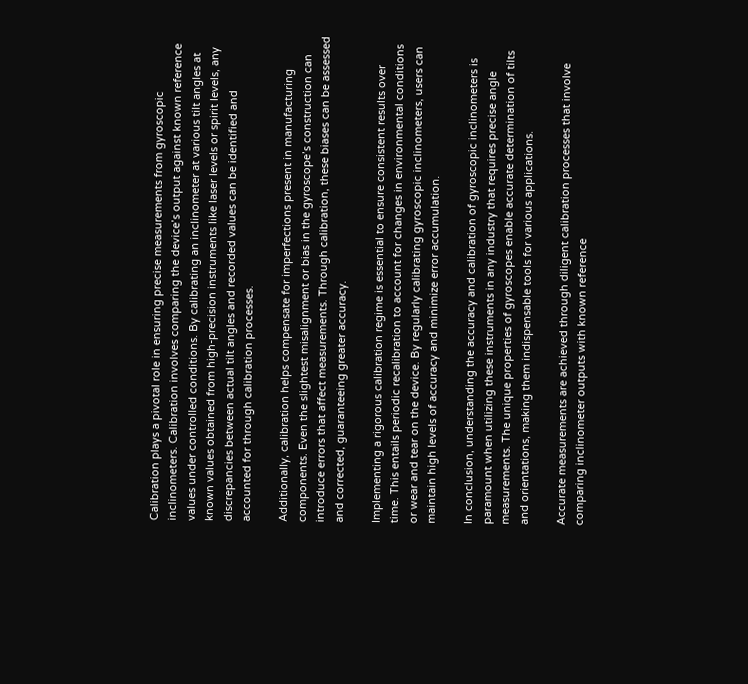Calibration plays a pivotal role in ensuring precise measurements from gyroscopic inclinometers. Calibration involves comparing the device’s output against known reference values under controlled conditions. By calibrating an inclinometer at various tilt angles at known values obtained from high-precision instruments like laser levels or spirit levels, any discrepancies between actual tilt angles and recorded values can be identified and accounted for through calibration processes.

Additionally, calibration helps compensate for imperfections present in manufacturing components. Even the slightest misalignment or bias in the gyroscope’s construction can introduce errors that affect measurements. Through calibration, these biases can be assessed and corrected, guaranteeing greater accuracy.

Implementing a rigorous calibration regime is essential to ensure consistent results over time. This entails periodic recalibration to account for changes in environmental conditions or wear and tear on the device. By regularly calibrating gyroscopic inclinometers, users can maintain high levels of accuracy and minimize error accumulation.

In conclusion, understanding the accuracy and calibration of gyroscopic inclinometers is paramount when utilizing these instruments in any industry that requires precise angle measurements. The unique properties of gyroscopes enable accurate determination of tilts and orientations, making them indispensable tools for various applications.

Accurate measurements are achieved through diligent calibration processes that involve comparing inclinometer outputs with known reference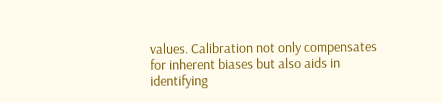values. Calibration not only compensates for inherent biases but also aids in identifying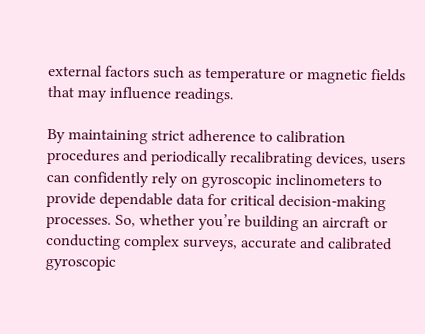external factors such as temperature or magnetic fields that may influence readings.

By maintaining strict adherence to calibration procedures and periodically recalibrating devices, users can confidently rely on gyroscopic inclinometers to provide dependable data for critical decision-making processes. So, whether you’re building an aircraft or conducting complex surveys, accurate and calibrated gyroscopic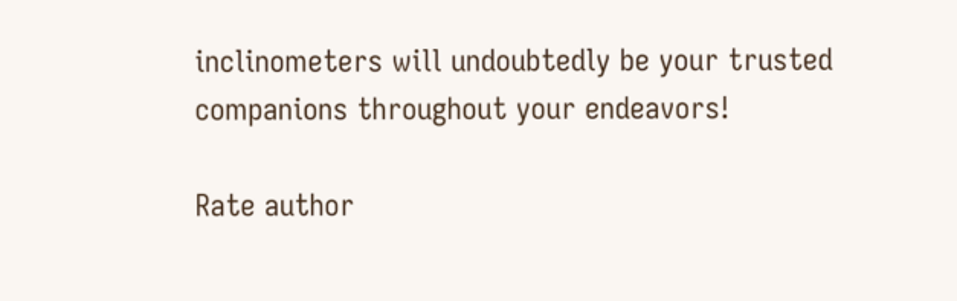inclinometers will undoubtedly be your trusted companions throughout your endeavors!

Rate author